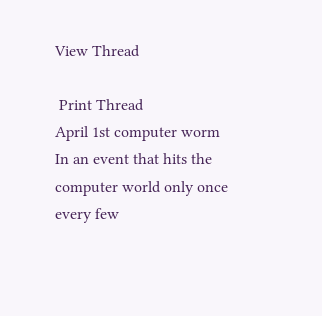View Thread

 Print Thread
April 1st computer worm
In an event that hits the computer world only once every few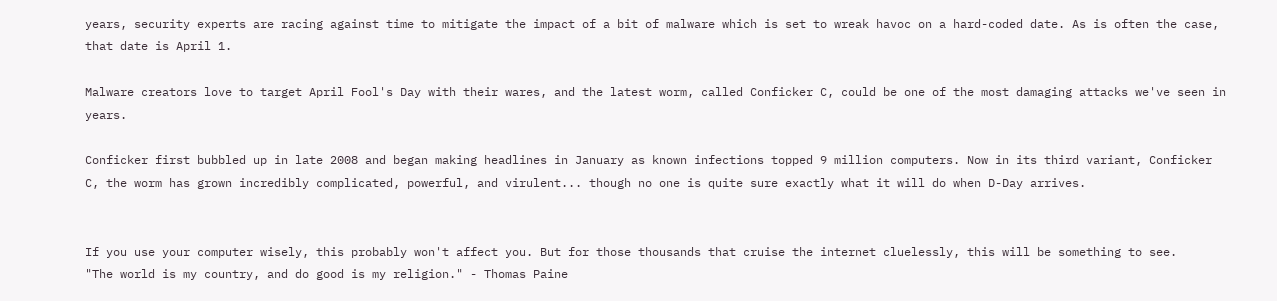years, security experts are racing against time to mitigate the impact of a bit of malware which is set to wreak havoc on a hard-coded date. As is often the case, that date is April 1.

Malware creators love to target April Fool's Day with their wares, and the latest worm, called Conficker C, could be one of the most damaging attacks we've seen in years.

Conficker first bubbled up in late 2008 and began making headlines in January as known infections topped 9 million computers. Now in its third variant, Conficker C, the worm has grown incredibly complicated, powerful, and virulent... though no one is quite sure exactly what it will do when D-Day arrives.


If you use your computer wisely, this probably won't affect you. But for those thousands that cruise the internet cluelessly, this will be something to see.
"The world is my country, and do good is my religion." - Thomas Paine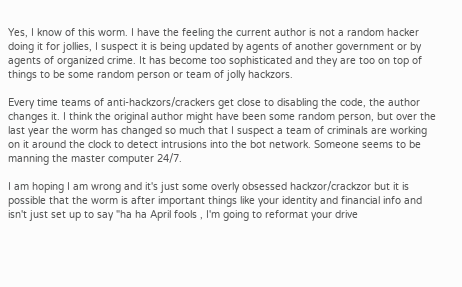Yes, I know of this worm. I have the feeling the current author is not a random hacker doing it for jollies, I suspect it is being updated by agents of another government or by agents of organized crime. It has become too sophisticated and they are too on top of things to be some random person or team of jolly hackzors.

Every time teams of anti-hackzors/crackers get close to disabling the code, the author changes it. I think the original author might have been some random person, but over the last year the worm has changed so much that I suspect a team of criminals are working on it around the clock to detect intrusions into the bot network. Someone seems to be manning the master computer 24/7.

I am hoping I am wrong and it's just some overly obsessed hackzor/crackzor but it is possible that the worm is after important things like your identity and financial info and isn't just set up to say "ha ha April fools , I'm going to reformat your drive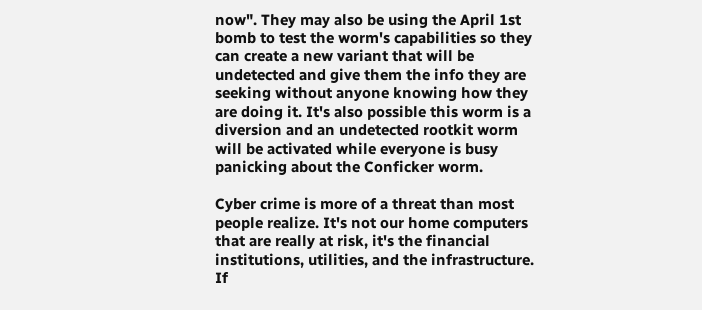now". They may also be using the April 1st bomb to test the worm's capabilities so they can create a new variant that will be undetected and give them the info they are seeking without anyone knowing how they are doing it. It's also possible this worm is a diversion and an undetected rootkit worm will be activated while everyone is busy panicking about the Conficker worm.

Cyber crime is more of a threat than most people realize. It's not our home computers that are really at risk, it's the financial institutions, utilities, and the infrastructure. If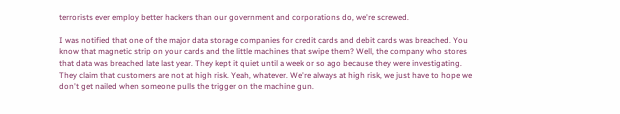terrorists ever employ better hackers than our government and corporations do, we're screwed.

I was notified that one of the major data storage companies for credit cards and debit cards was breached. You know that magnetic strip on your cards and the little machines that swipe them? Well, the company who stores that data was breached late last year. They kept it quiet until a week or so ago because they were investigating. They claim that customers are not at high risk. Yeah, whatever. We're always at high risk, we just have to hope we don't get nailed when someone pulls the trigger on the machine gun.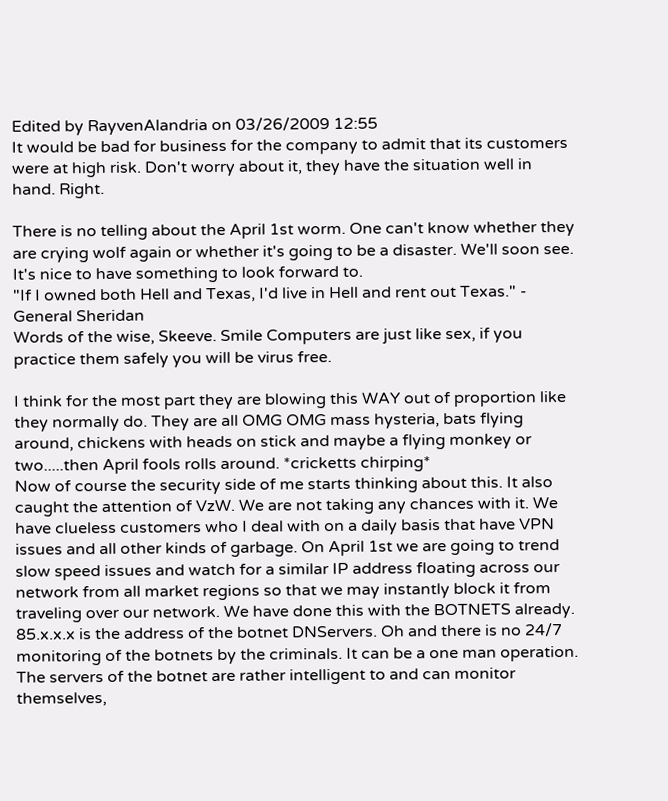Edited by RayvenAlandria on 03/26/2009 12:55
It would be bad for business for the company to admit that its customers were at high risk. Don't worry about it, they have the situation well in hand. Right.

There is no telling about the April 1st worm. One can't know whether they are crying wolf again or whether it's going to be a disaster. We'll soon see. It's nice to have something to look forward to.
"If I owned both Hell and Texas, I'd live in Hell and rent out Texas." - General Sheridan
Words of the wise, Skeeve. Smile Computers are just like sex, if you practice them safely you will be virus free.

I think for the most part they are blowing this WAY out of proportion like they normally do. They are all OMG OMG mass hysteria, bats flying around, chickens with heads on stick and maybe a flying monkey or two.....then April fools rolls around. *cricketts chirping*
Now of course the security side of me starts thinking about this. It also caught the attention of VzW. We are not taking any chances with it. We have clueless customers who I deal with on a daily basis that have VPN issues and all other kinds of garbage. On April 1st we are going to trend slow speed issues and watch for a similar IP address floating across our network from all market regions so that we may instantly block it from traveling over our network. We have done this with the BOTNETS already. 85.x.x.x is the address of the botnet DNServers. Oh and there is no 24/7 monitoring of the botnets by the criminals. It can be a one man operation. The servers of the botnet are rather intelligent to and can monitor themselves,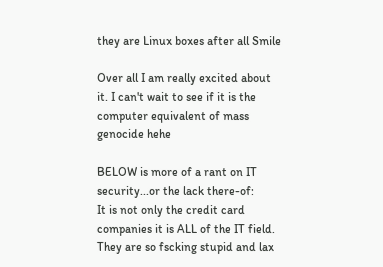they are Linux boxes after all Smile

Over all I am really excited about it. I can't wait to see if it is the computer equivalent of mass genocide hehe

BELOW is more of a rant on IT security...or the lack there-of:
It is not only the credit card companies it is ALL of the IT field. They are so fscking stupid and lax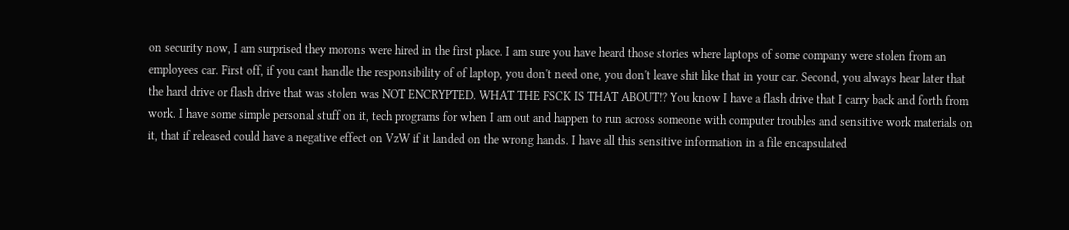on security now, I am surprised they morons were hired in the first place. I am sure you have heard those stories where laptops of some company were stolen from an employees car. First off, if you cant handle the responsibility of of laptop, you don't need one, you don't leave shit like that in your car. Second, you always hear later that the hard drive or flash drive that was stolen was NOT ENCRYPTED. WHAT THE FSCK IS THAT ABOUT!? You know I have a flash drive that I carry back and forth from work. I have some simple personal stuff on it, tech programs for when I am out and happen to run across someone with computer troubles and sensitive work materials on it, that if released could have a negative effect on VzW if it landed on the wrong hands. I have all this sensitive information in a file encapsulated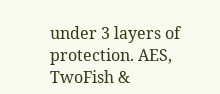under 3 layers of protection. AES, TwoFish &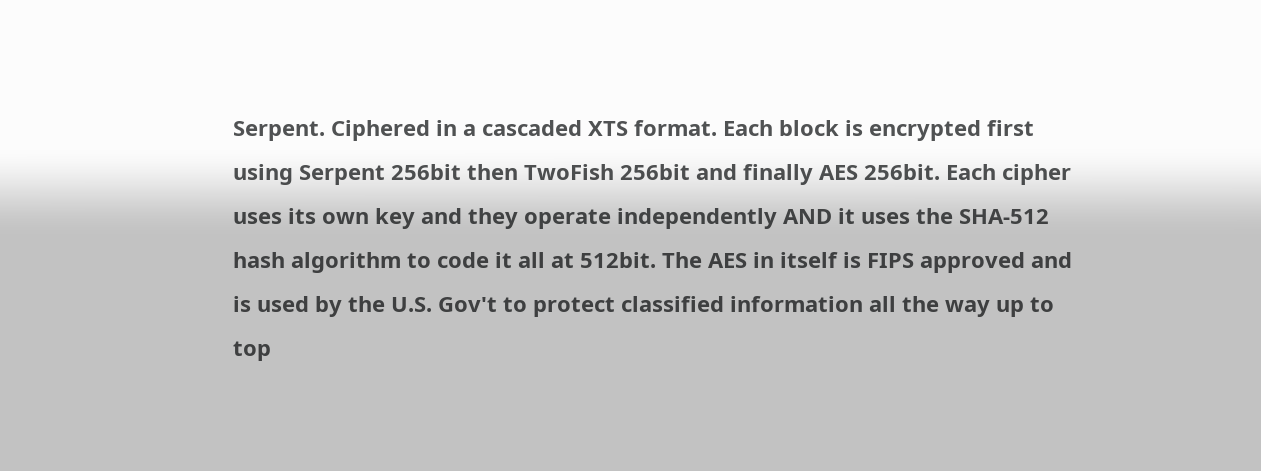Serpent. Ciphered in a cascaded XTS format. Each block is encrypted first using Serpent 256bit then TwoFish 256bit and finally AES 256bit. Each cipher uses its own key and they operate independently AND it uses the SHA-512 hash algorithm to code it all at 512bit. The AES in itself is FIPS approved and is used by the U.S. Gov't to protect classified information all the way up to top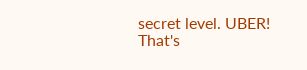secret level. UBER!
That's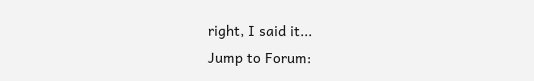right, I said it...
Jump to Forum: